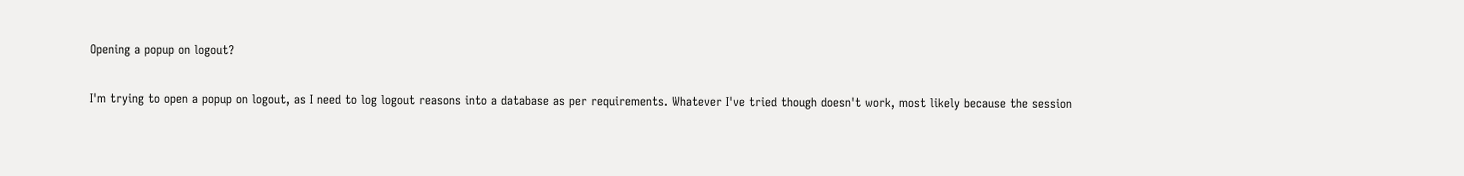Opening a popup on logout?

I'm trying to open a popup on logout, as I need to log logout reasons into a database as per requirements. Whatever I've tried though doesn't work, most likely because the session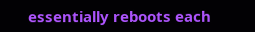essentially reboots each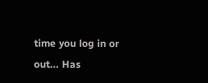time you log in or out... Has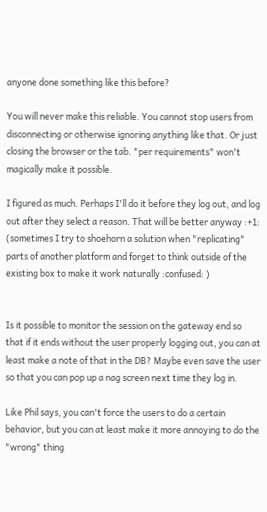anyone done something like this before?

You will never make this reliable. You cannot stop users from disconnecting or otherwise ignoring anything like that. Or just closing the browser or the tab. "per requirements" won't magically make it possible.

I figured as much. Perhaps I'll do it before they log out, and log out after they select a reason. That will be better anyway :+1: (sometimes I try to shoehorn a solution when "replicating" parts of another platform and forget to think outside of the existing box to make it work naturally :confused: )


Is it possible to monitor the session on the gateway end so that if it ends without the user properly logging out, you can at least make a note of that in the DB? Maybe even save the user so that you can pop up a nag screen next time they log in.

Like Phil says, you can't force the users to do a certain behavior, but you can at least make it more annoying to do the "wrong" thing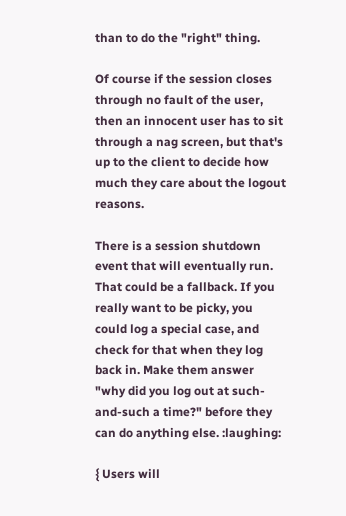than to do the "right" thing.

Of course if the session closes through no fault of the user, then an innocent user has to sit through a nag screen, but that's up to the client to decide how much they care about the logout reasons.

There is a session shutdown event that will eventually run. That could be a fallback. If you really want to be picky, you could log a special case, and check for that when they log back in. Make them answer "why did you log out at such-and-such a time?" before they can do anything else. :laughing:

{ Users will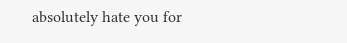absolutely hate you for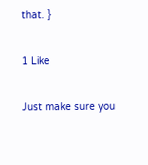that. }

1 Like

Just make sure you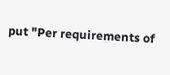put "Per requirements of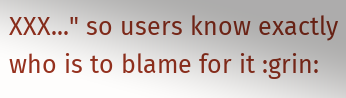XXX..." so users know exactly who is to blame for it :grin: